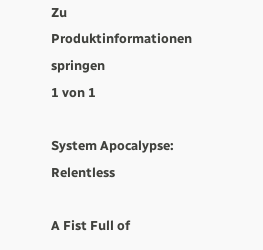Zu Produktinformationen springen
1 von 1

System Apocalypse: Relentless

A Fist Full of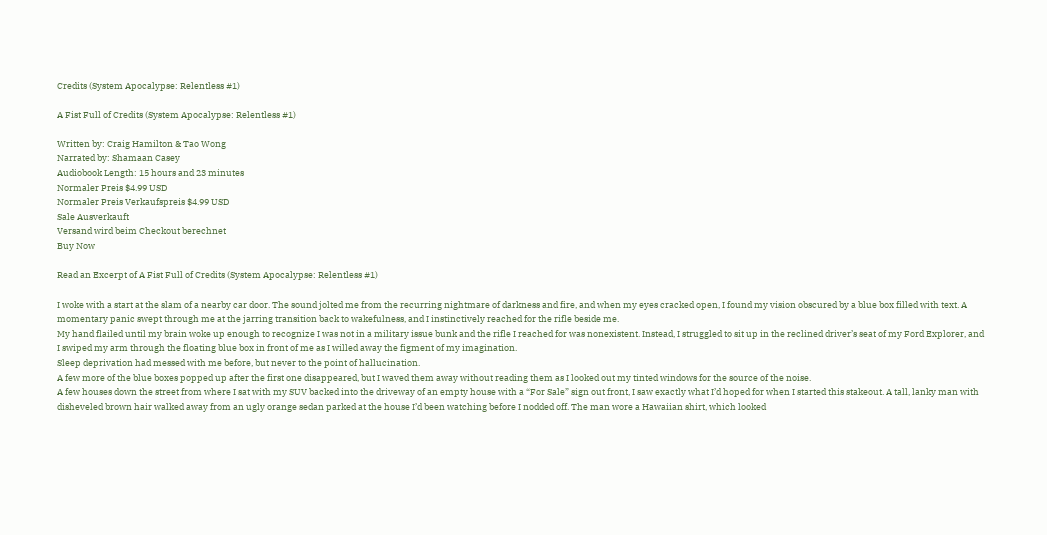Credits (System Apocalypse: Relentless #1)

A Fist Full of Credits (System Apocalypse: Relentless #1)

Written by: Craig Hamilton & Tao Wong
Narrated by: Shamaan Casey
Audiobook Length: 15 hours and 23 minutes
Normaler Preis $4.99 USD
Normaler Preis Verkaufspreis $4.99 USD
Sale Ausverkauft
Versand wird beim Checkout berechnet
Buy Now

Read an Excerpt of A Fist Full of Credits (System Apocalypse: Relentless #1)

I woke with a start at the slam of a nearby car door. The sound jolted me from the recurring nightmare of darkness and fire, and when my eyes cracked open, I found my vision obscured by a blue box filled with text. A momentary panic swept through me at the jarring transition back to wakefulness, and I instinctively reached for the rifle beside me.
My hand flailed until my brain woke up enough to recognize I was not in a military issue bunk and the rifle I reached for was nonexistent. Instead, I struggled to sit up in the reclined driver’s seat of my Ford Explorer, and I swiped my arm through the floating blue box in front of me as I willed away the figment of my imagination.
Sleep deprivation had messed with me before, but never to the point of hallucination.
A few more of the blue boxes popped up after the first one disappeared, but I waved them away without reading them as I looked out my tinted windows for the source of the noise.
A few houses down the street from where I sat with my SUV backed into the driveway of an empty house with a “For Sale” sign out front, I saw exactly what I’d hoped for when I started this stakeout. A tall, lanky man with disheveled brown hair walked away from an ugly orange sedan parked at the house I’d been watching before I nodded off. The man wore a Hawaiian shirt, which looked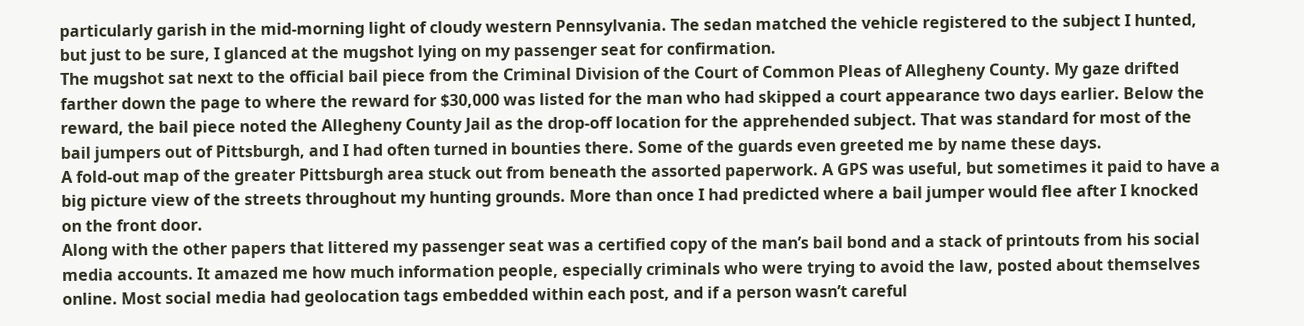particularly garish in the mid-morning light of cloudy western Pennsylvania. The sedan matched the vehicle registered to the subject I hunted, but just to be sure, I glanced at the mugshot lying on my passenger seat for confirmation.
The mugshot sat next to the official bail piece from the Criminal Division of the Court of Common Pleas of Allegheny County. My gaze drifted farther down the page to where the reward for $30,000 was listed for the man who had skipped a court appearance two days earlier. Below the reward, the bail piece noted the Allegheny County Jail as the drop-off location for the apprehended subject. That was standard for most of the bail jumpers out of Pittsburgh, and I had often turned in bounties there. Some of the guards even greeted me by name these days.
A fold-out map of the greater Pittsburgh area stuck out from beneath the assorted paperwork. A GPS was useful, but sometimes it paid to have a big picture view of the streets throughout my hunting grounds. More than once I had predicted where a bail jumper would flee after I knocked on the front door.
Along with the other papers that littered my passenger seat was a certified copy of the man’s bail bond and a stack of printouts from his social media accounts. It amazed me how much information people, especially criminals who were trying to avoid the law, posted about themselves online. Most social media had geolocation tags embedded within each post, and if a person wasn’t careful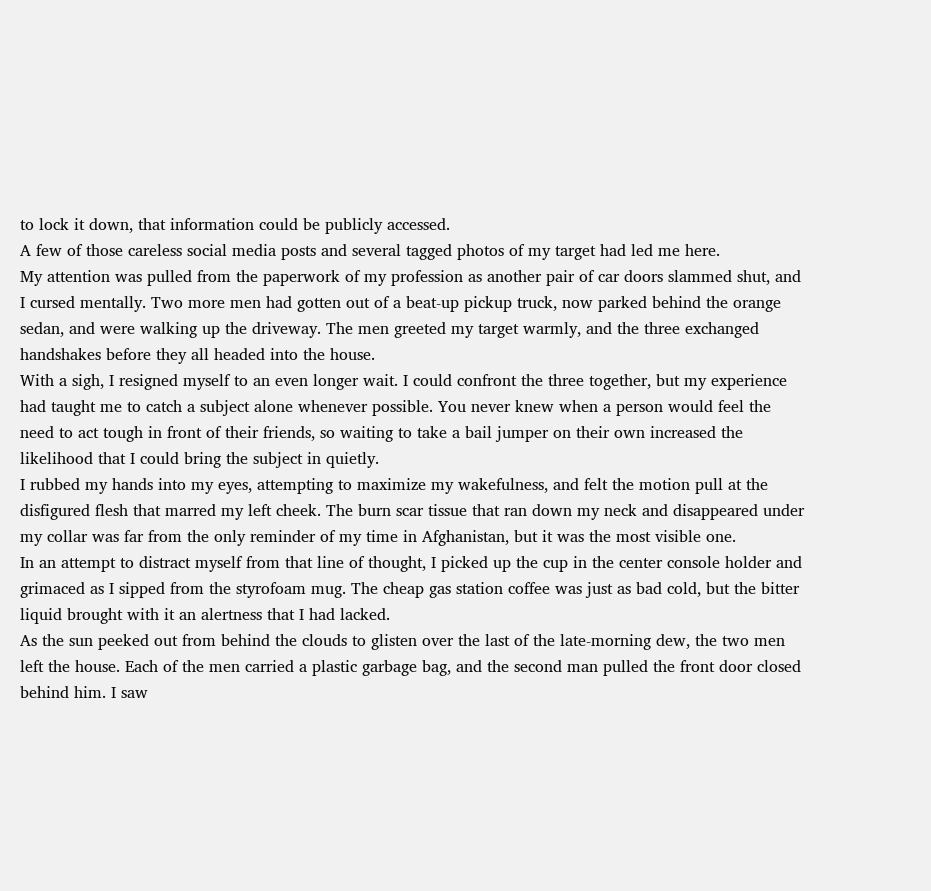to lock it down, that information could be publicly accessed.
A few of those careless social media posts and several tagged photos of my target had led me here.
My attention was pulled from the paperwork of my profession as another pair of car doors slammed shut, and I cursed mentally. Two more men had gotten out of a beat-up pickup truck, now parked behind the orange sedan, and were walking up the driveway. The men greeted my target warmly, and the three exchanged handshakes before they all headed into the house.
With a sigh, I resigned myself to an even longer wait. I could confront the three together, but my experience had taught me to catch a subject alone whenever possible. You never knew when a person would feel the need to act tough in front of their friends, so waiting to take a bail jumper on their own increased the likelihood that I could bring the subject in quietly.
I rubbed my hands into my eyes, attempting to maximize my wakefulness, and felt the motion pull at the disfigured flesh that marred my left cheek. The burn scar tissue that ran down my neck and disappeared under my collar was far from the only reminder of my time in Afghanistan, but it was the most visible one.
In an attempt to distract myself from that line of thought, I picked up the cup in the center console holder and grimaced as I sipped from the styrofoam mug. The cheap gas station coffee was just as bad cold, but the bitter liquid brought with it an alertness that I had lacked.
As the sun peeked out from behind the clouds to glisten over the last of the late-morning dew, the two men left the house. Each of the men carried a plastic garbage bag, and the second man pulled the front door closed behind him. I saw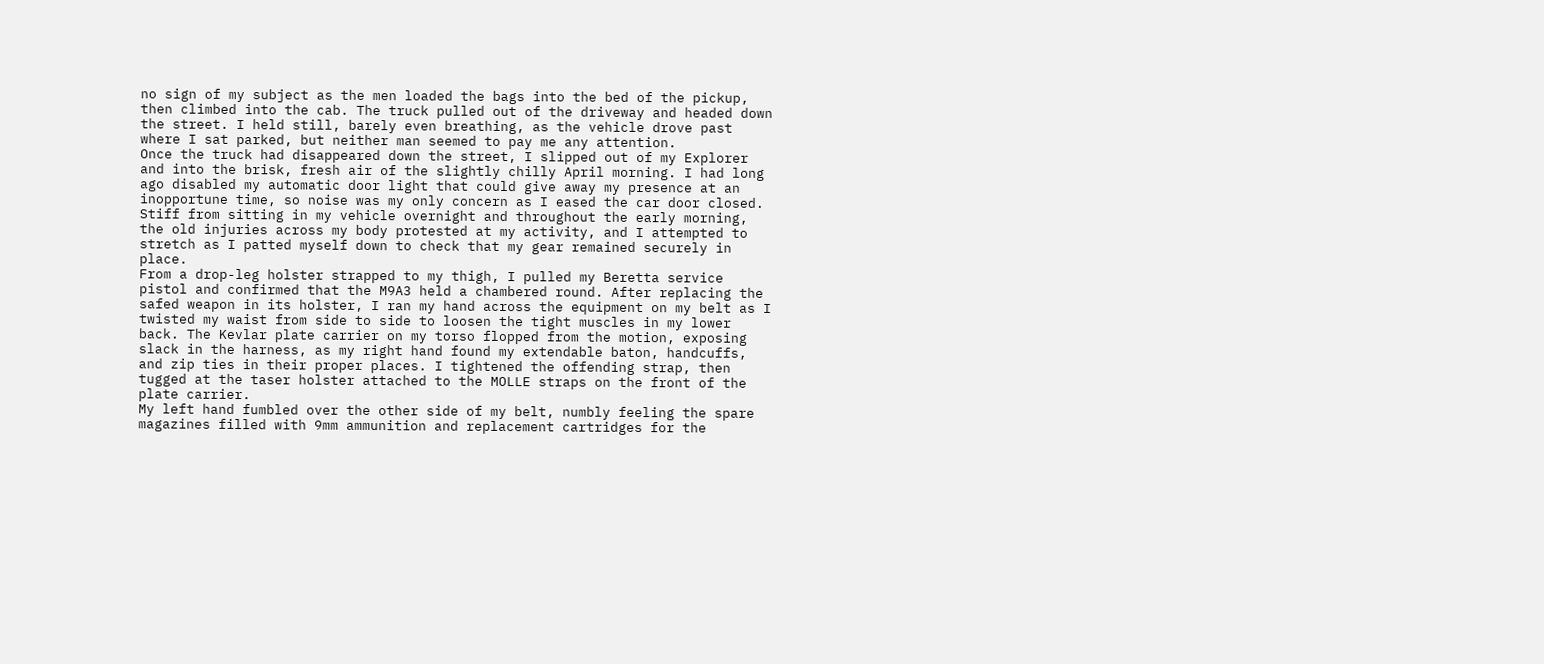no sign of my subject as the men loaded the bags into the bed of the pickup, then climbed into the cab. The truck pulled out of the driveway and headed down the street. I held still, barely even breathing, as the vehicle drove past where I sat parked, but neither man seemed to pay me any attention.
Once the truck had disappeared down the street, I slipped out of my Explorer and into the brisk, fresh air of the slightly chilly April morning. I had long ago disabled my automatic door light that could give away my presence at an inopportune time, so noise was my only concern as I eased the car door closed.
Stiff from sitting in my vehicle overnight and throughout the early morning, the old injuries across my body protested at my activity, and I attempted to stretch as I patted myself down to check that my gear remained securely in place.
From a drop-leg holster strapped to my thigh, I pulled my Beretta service pistol and confirmed that the M9A3 held a chambered round. After replacing the safed weapon in its holster, I ran my hand across the equipment on my belt as I twisted my waist from side to side to loosen the tight muscles in my lower back. The Kevlar plate carrier on my torso flopped from the motion, exposing slack in the harness, as my right hand found my extendable baton, handcuffs, and zip ties in their proper places. I tightened the offending strap, then tugged at the taser holster attached to the MOLLE straps on the front of the plate carrier.
My left hand fumbled over the other side of my belt, numbly feeling the spare magazines filled with 9mm ammunition and replacement cartridges for the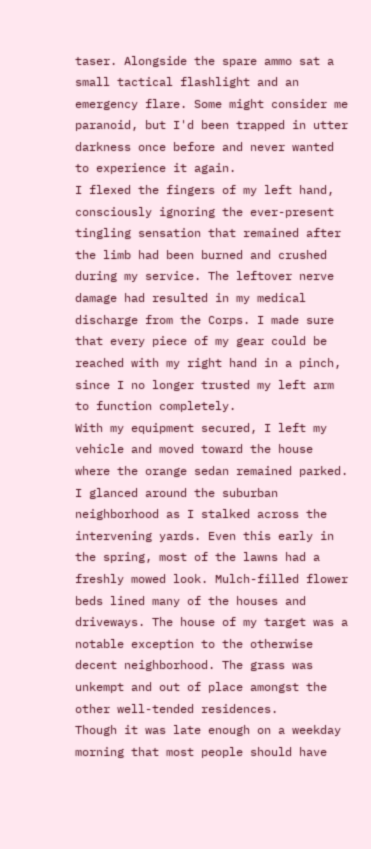taser. Alongside the spare ammo sat a small tactical flashlight and an emergency flare. Some might consider me paranoid, but I'd been trapped in utter darkness once before and never wanted to experience it again.
I flexed the fingers of my left hand, consciously ignoring the ever-present tingling sensation that remained after the limb had been burned and crushed during my service. The leftover nerve damage had resulted in my medical discharge from the Corps. I made sure that every piece of my gear could be reached with my right hand in a pinch, since I no longer trusted my left arm to function completely.
With my equipment secured, I left my vehicle and moved toward the house where the orange sedan remained parked. I glanced around the suburban neighborhood as I stalked across the intervening yards. Even this early in the spring, most of the lawns had a freshly mowed look. Mulch-filled flower beds lined many of the houses and driveways. The house of my target was a notable exception to the otherwise decent neighborhood. The grass was unkempt and out of place amongst the other well-tended residences.
Though it was late enough on a weekday morning that most people should have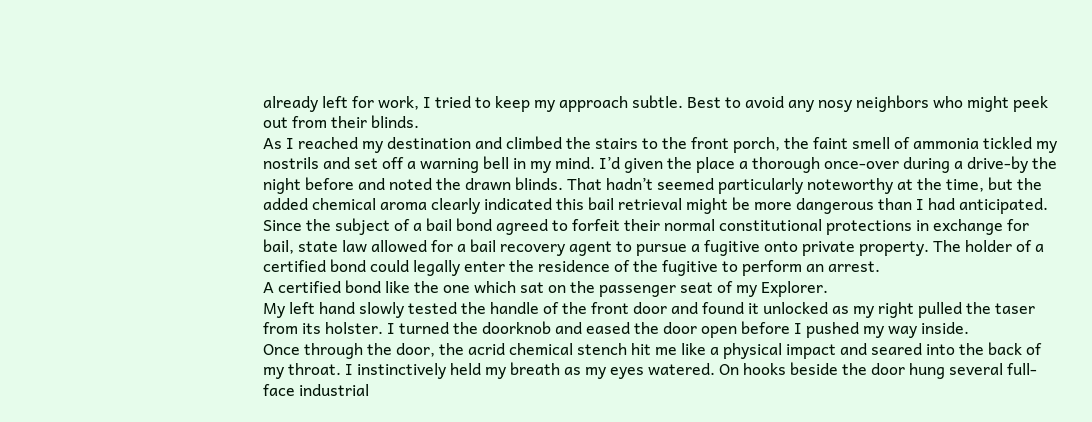already left for work, I tried to keep my approach subtle. Best to avoid any nosy neighbors who might peek out from their blinds.
As I reached my destination and climbed the stairs to the front porch, the faint smell of ammonia tickled my nostrils and set off a warning bell in my mind. I’d given the place a thorough once-over during a drive-by the night before and noted the drawn blinds. That hadn’t seemed particularly noteworthy at the time, but the added chemical aroma clearly indicated this bail retrieval might be more dangerous than I had anticipated.
Since the subject of a bail bond agreed to forfeit their normal constitutional protections in exchange for bail, state law allowed for a bail recovery agent to pursue a fugitive onto private property. The holder of a certified bond could legally enter the residence of the fugitive to perform an arrest.
A certified bond like the one which sat on the passenger seat of my Explorer.
My left hand slowly tested the handle of the front door and found it unlocked as my right pulled the taser from its holster. I turned the doorknob and eased the door open before I pushed my way inside.
Once through the door, the acrid chemical stench hit me like a physical impact and seared into the back of my throat. I instinctively held my breath as my eyes watered. On hooks beside the door hung several full-face industrial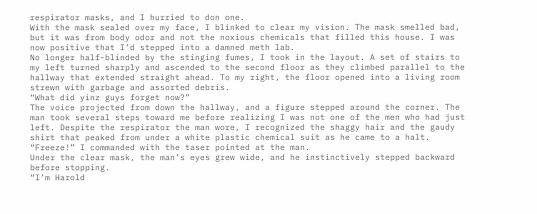respirator masks, and I hurried to don one.
With the mask sealed over my face, I blinked to clear my vision. The mask smelled bad, but it was from body odor and not the noxious chemicals that filled this house. I was now positive that I’d stepped into a damned meth lab.
No longer half-blinded by the stinging fumes, I took in the layout. A set of stairs to my left turned sharply and ascended to the second floor as they climbed parallel to the hallway that extended straight ahead. To my right, the floor opened into a living room strewn with garbage and assorted debris.
“What did yinz guys forget now?”
The voice projected from down the hallway, and a figure stepped around the corner. The man took several steps toward me before realizing I was not one of the men who had just left. Despite the respirator the man wore, I recognized the shaggy hair and the gaudy shirt that peaked from under a white plastic chemical suit as he came to a halt.
“Freeze!” I commanded with the taser pointed at the man.
Under the clear mask, the man’s eyes grew wide, and he instinctively stepped backward before stopping.
“I’m Harold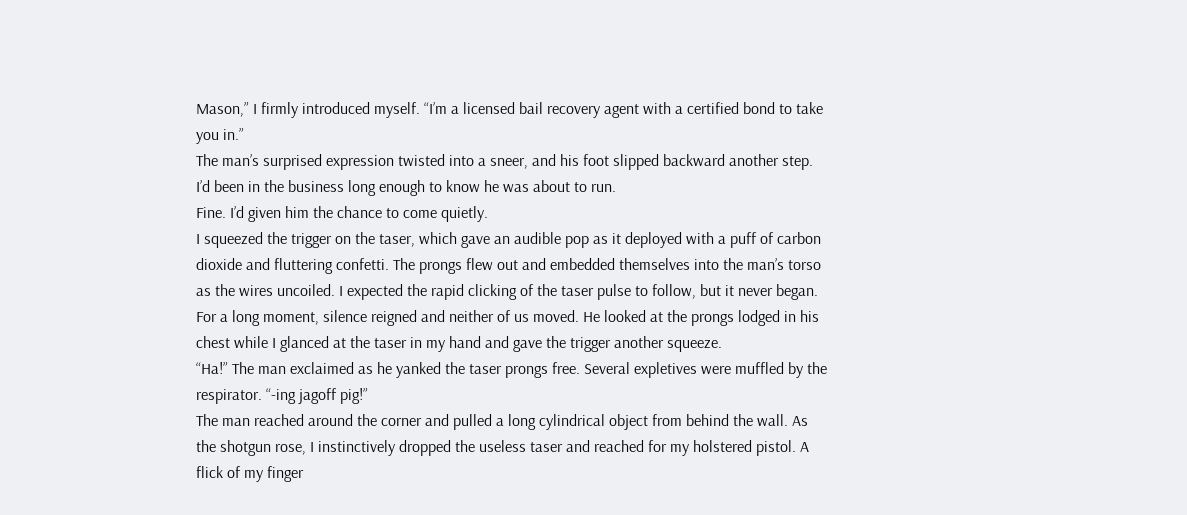Mason,” I firmly introduced myself. “I’m a licensed bail recovery agent with a certified bond to take you in.”
The man’s surprised expression twisted into a sneer, and his foot slipped backward another step. I’d been in the business long enough to know he was about to run.
Fine. I’d given him the chance to come quietly.
I squeezed the trigger on the taser, which gave an audible pop as it deployed with a puff of carbon dioxide and fluttering confetti. The prongs flew out and embedded themselves into the man’s torso as the wires uncoiled. I expected the rapid clicking of the taser pulse to follow, but it never began.
For a long moment, silence reigned and neither of us moved. He looked at the prongs lodged in his chest while I glanced at the taser in my hand and gave the trigger another squeeze.
“Ha!” The man exclaimed as he yanked the taser prongs free. Several expletives were muffled by the respirator. “-ing jagoff pig!”
The man reached around the corner and pulled a long cylindrical object from behind the wall. As the shotgun rose, I instinctively dropped the useless taser and reached for my holstered pistol. A flick of my finger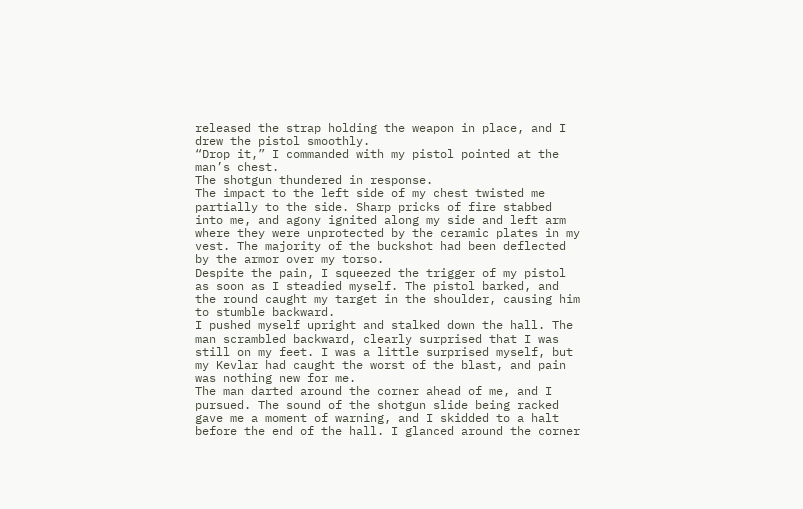released the strap holding the weapon in place, and I drew the pistol smoothly.
“Drop it,” I commanded with my pistol pointed at the man’s chest.
The shotgun thundered in response.
The impact to the left side of my chest twisted me partially to the side. Sharp pricks of fire stabbed into me, and agony ignited along my side and left arm where they were unprotected by the ceramic plates in my vest. The majority of the buckshot had been deflected by the armor over my torso.
Despite the pain, I squeezed the trigger of my pistol as soon as I steadied myself. The pistol barked, and the round caught my target in the shoulder, causing him to stumble backward.
I pushed myself upright and stalked down the hall. The man scrambled backward, clearly surprised that I was still on my feet. I was a little surprised myself, but my Kevlar had caught the worst of the blast, and pain was nothing new for me.
The man darted around the corner ahead of me, and I pursued. The sound of the shotgun slide being racked gave me a moment of warning, and I skidded to a halt before the end of the hall. I glanced around the corner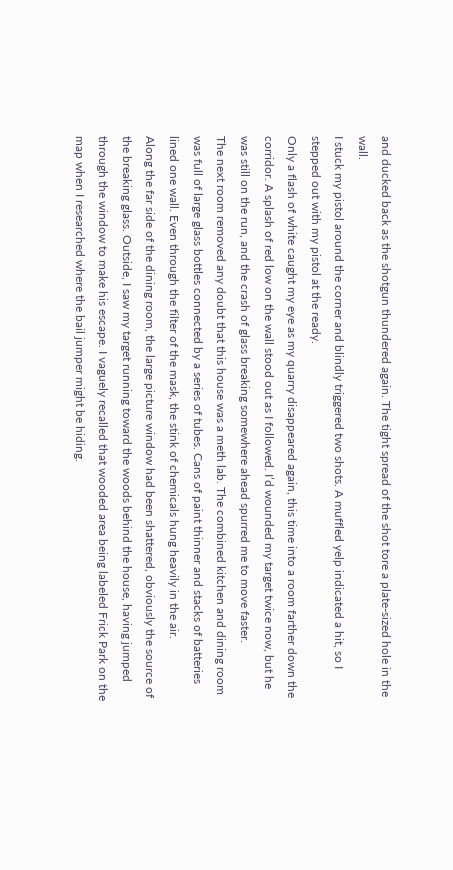and ducked back as the shotgun thundered again. The tight spread of the shot tore a plate-sized hole in the wall.
I stuck my pistol around the corner and blindly triggered two shots. A muffled yelp indicated a hit, so I stepped out with my pistol at the ready.
Only a flash of white caught my eye as my quarry disappeared again, this time into a room farther down the corridor. A splash of red low on the wall stood out as I followed. I’d wounded my target twice now, but he was still on the run, and the crash of glass breaking somewhere ahead spurred me to move faster.
The next room removed any doubt that this house was a meth lab. The combined kitchen and dining room was full of large glass bottles connected by a series of tubes. Cans of paint thinner and stacks of batteries lined one wall. Even through the filter of the mask, the stink of chemicals hung heavily in the air.
Along the far side of the dining room, the large picture window had been shattered, obviously the source of the breaking glass. Outside, I saw my target running toward the woods behind the house, having jumped through the window to make his escape. I vaguely recalled that wooded area being labeled Frick Park on the map when I researched where the bail jumper might be hiding.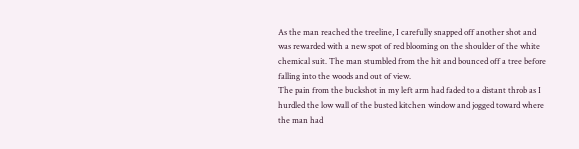As the man reached the treeline, I carefully snapped off another shot and was rewarded with a new spot of red blooming on the shoulder of the white chemical suit. The man stumbled from the hit and bounced off a tree before falling into the woods and out of view.
The pain from the buckshot in my left arm had faded to a distant throb as I hurdled the low wall of the busted kitchen window and jogged toward where the man had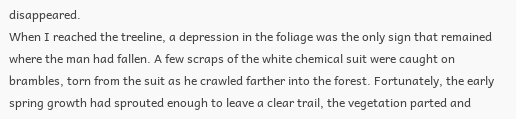disappeared.
When I reached the treeline, a depression in the foliage was the only sign that remained where the man had fallen. A few scraps of the white chemical suit were caught on brambles, torn from the suit as he crawled farther into the forest. Fortunately, the early spring growth had sprouted enough to leave a clear trail, the vegetation parted and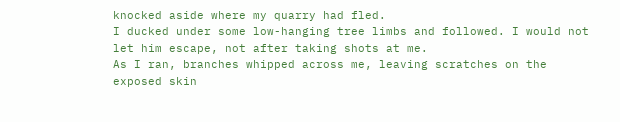knocked aside where my quarry had fled.
I ducked under some low-hanging tree limbs and followed. I would not let him escape, not after taking shots at me.
As I ran, branches whipped across me, leaving scratches on the exposed skin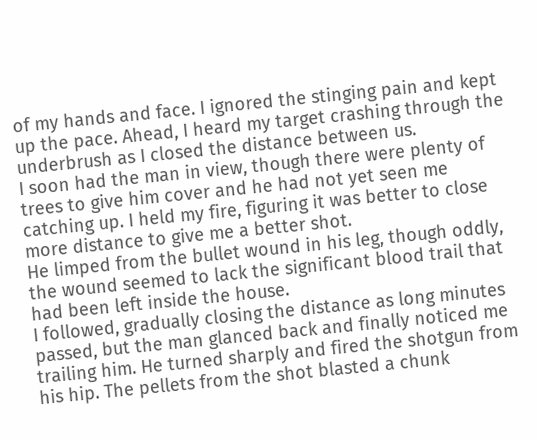of my hands and face. I ignored the stinging pain and kept up the pace. Ahead, I heard my target crashing through the underbrush as I closed the distance between us.
I soon had the man in view, though there were plenty of trees to give him cover and he had not yet seen me catching up. I held my fire, figuring it was better to close more distance to give me a better shot.
He limped from the bullet wound in his leg, though oddly, the wound seemed to lack the significant blood trail that had been left inside the house.
I followed, gradually closing the distance as long minutes passed, but the man glanced back and finally noticed me trailing him. He turned sharply and fired the shotgun from his hip. The pellets from the shot blasted a chunk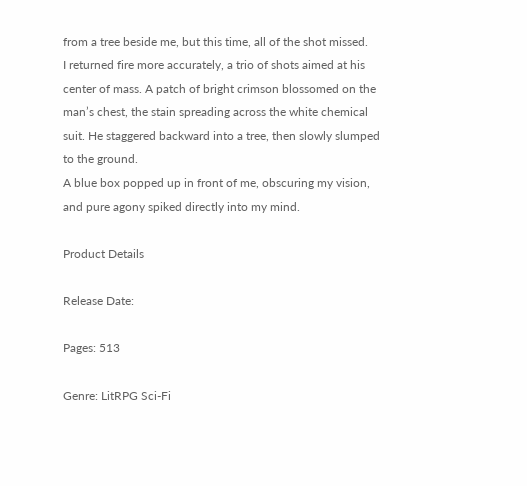from a tree beside me, but this time, all of the shot missed.
I returned fire more accurately, a trio of shots aimed at his center of mass. A patch of bright crimson blossomed on the man’s chest, the stain spreading across the white chemical suit. He staggered backward into a tree, then slowly slumped to the ground.
A blue box popped up in front of me, obscuring my vision, and pure agony spiked directly into my mind.

Product Details

Release Date:

Pages: 513

Genre: LitRPG Sci-Fi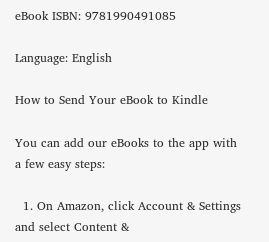eBook ISBN: 9781990491085

Language: English

How to Send Your eBook to Kindle

You can add our eBooks to the app with a few easy steps:

  1. On Amazon, click Account & Settings and select Content &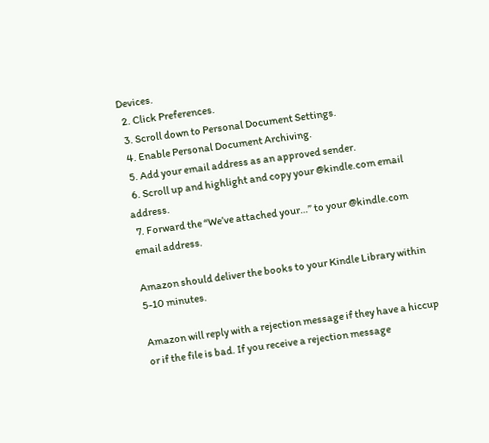Devices.
  2. Click Preferences.
  3. Scroll down to Personal Document Settings.
  4. Enable Personal Document Archiving.
  5. Add your email address as an approved sender.
  6. Scroll up and highlight and copy your @kindle.com email address.
  7. Forward the “We’ve attached your…” to your @kindle.com email address.

Amazon should deliver the books to your Kindle Library within 5-10 minutes.

Amazon will reply with a rejection message if they have a hiccup or if the file is bad. If you receive a rejection message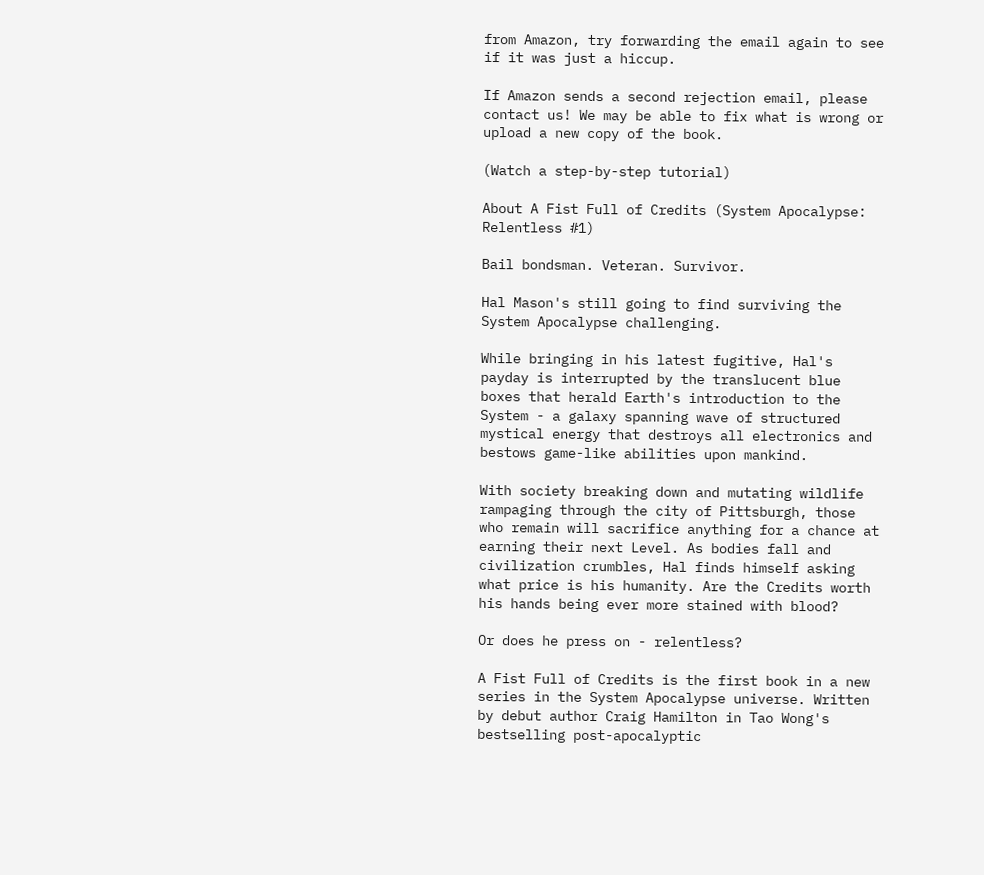from Amazon, try forwarding the email again to see if it was just a hiccup.

If Amazon sends a second rejection email, please contact us! We may be able to fix what is wrong or upload a new copy of the book.

(Watch a step-by-step tutorial)

About A Fist Full of Credits (System Apocalypse: Relentless #1)

Bail bondsman. Veteran. Survivor.

Hal Mason's still going to find surviving the System Apocalypse challenging.

While bringing in his latest fugitive, Hal's payday is interrupted by the translucent blue boxes that herald Earth's introduction to the System - a galaxy spanning wave of structured mystical energy that destroys all electronics and bestows game-like abilities upon mankind.

With society breaking down and mutating wildlife rampaging through the city of Pittsburgh, those who remain will sacrifice anything for a chance at earning their next Level. As bodies fall and civilization crumbles, Hal finds himself asking what price is his humanity. Are the Credits worth his hands being ever more stained with blood?

Or does he press on - relentless?

A Fist Full of Credits is the first book in a new series in the System Apocalypse universe. Written by debut author Craig Hamilton in Tao Wong's bestselling post-apocalyptic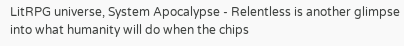LitRPG universe, System Apocalypse - Relentless is another glimpse into what humanity will do when the chips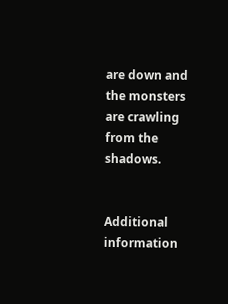are down and the monsters are crawling from the shadows.


Additional information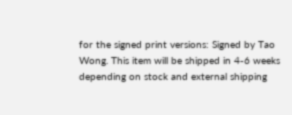for the signed print versions: Signed by Tao Wong. This item will be shipped in 4-6 weeks depending on stock and external shipping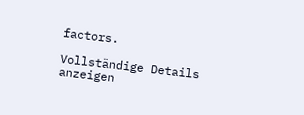factors.

Vollständige Details anzeigen